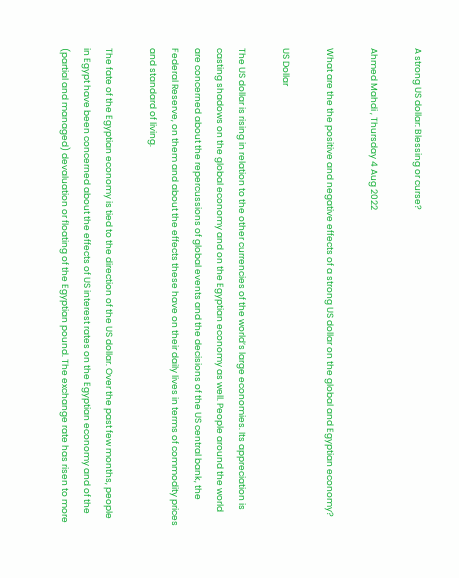A strong US dollar: Blessing or curse?

Ahmed Mahdi , Thursday 4 Aug 2022

What are the the positive and negative effects of a strong US dollar on the global and Egyptian economy?

US Dollar

The US dollar is rising in relation to the other currencies of the world’s large economies. Its appreciation is casting shadows on the global economy and on the Egyptian economy as well. People around the world are concerned about the repercussions of global events and the decisions of the US central bank, the Federal Reserve, on them and about the effects these have on their daily lives in terms of commodity prices and standard of living.

The fate of the Egyptian economy is tied to the direction of the US dollar. Over the past few months, people in Egypt have been concerned about the effects of US interest rates on the Egyptian economy and of the (partial and managed) devaluation or floating of the Egyptian pound. The exchange rate has risen to more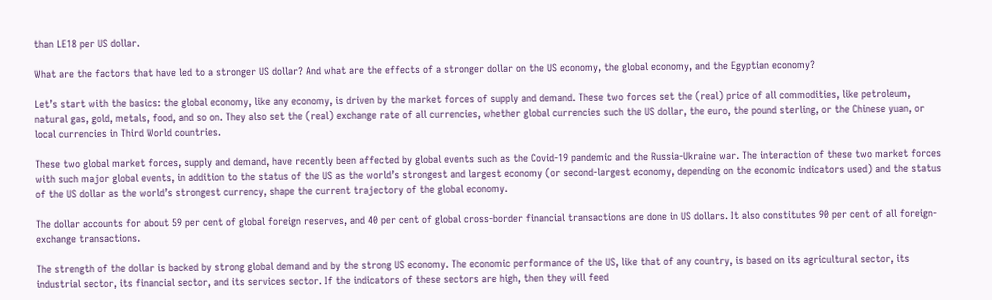than LE18 per US dollar.

What are the factors that have led to a stronger US dollar? And what are the effects of a stronger dollar on the US economy, the global economy, and the Egyptian economy?

Let’s start with the basics: the global economy, like any economy, is driven by the market forces of supply and demand. These two forces set the (real) price of all commodities, like petroleum, natural gas, gold, metals, food, and so on. They also set the (real) exchange rate of all currencies, whether global currencies such the US dollar, the euro, the pound sterling, or the Chinese yuan, or local currencies in Third World countries.

These two global market forces, supply and demand, have recently been affected by global events such as the Covid-19 pandemic and the Russia-Ukraine war. The interaction of these two market forces with such major global events, in addition to the status of the US as the world’s strongest and largest economy (or second-largest economy, depending on the economic indicators used) and the status of the US dollar as the world’s strongest currency, shape the current trajectory of the global economy.

The dollar accounts for about 59 per cent of global foreign reserves, and 40 per cent of global cross-border financial transactions are done in US dollars. It also constitutes 90 per cent of all foreign-exchange transactions.

The strength of the dollar is backed by strong global demand and by the strong US economy. The economic performance of the US, like that of any country, is based on its agricultural sector, its industrial sector, its financial sector, and its services sector. If the indicators of these sectors are high, then they will feed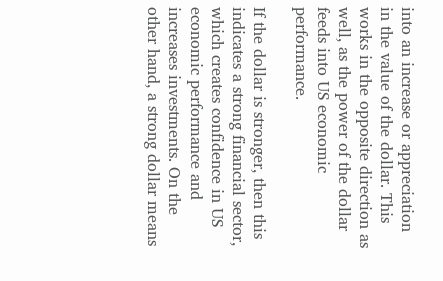into an increase or appreciation in the value of the dollar. This works in the opposite direction as well, as the power of the dollar feeds into US economic performance.

If the dollar is stronger, then this indicates a strong financial sector, which creates confidence in US economic performance and increases investments. On the other hand, a strong dollar means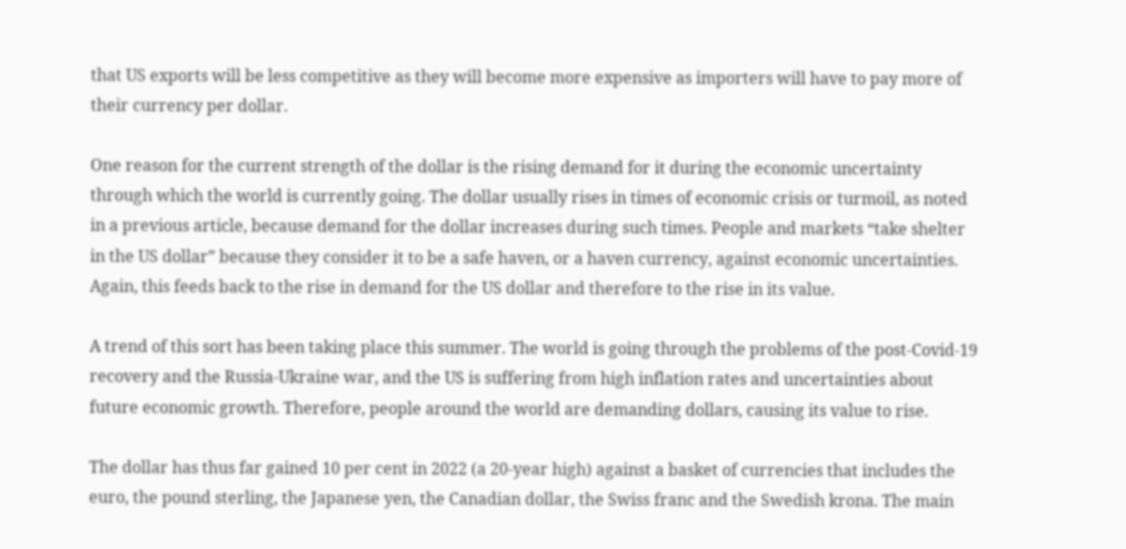that US exports will be less competitive as they will become more expensive as importers will have to pay more of their currency per dollar.

One reason for the current strength of the dollar is the rising demand for it during the economic uncertainty through which the world is currently going. The dollar usually rises in times of economic crisis or turmoil, as noted in a previous article, because demand for the dollar increases during such times. People and markets “take shelter in the US dollar” because they consider it to be a safe haven, or a haven currency, against economic uncertainties. Again, this feeds back to the rise in demand for the US dollar and therefore to the rise in its value.

A trend of this sort has been taking place this summer. The world is going through the problems of the post-Covid-19 recovery and the Russia-Ukraine war, and the US is suffering from high inflation rates and uncertainties about future economic growth. Therefore, people around the world are demanding dollars, causing its value to rise.

The dollar has thus far gained 10 per cent in 2022 (a 20-year high) against a basket of currencies that includes the euro, the pound sterling, the Japanese yen, the Canadian dollar, the Swiss franc and the Swedish krona. The main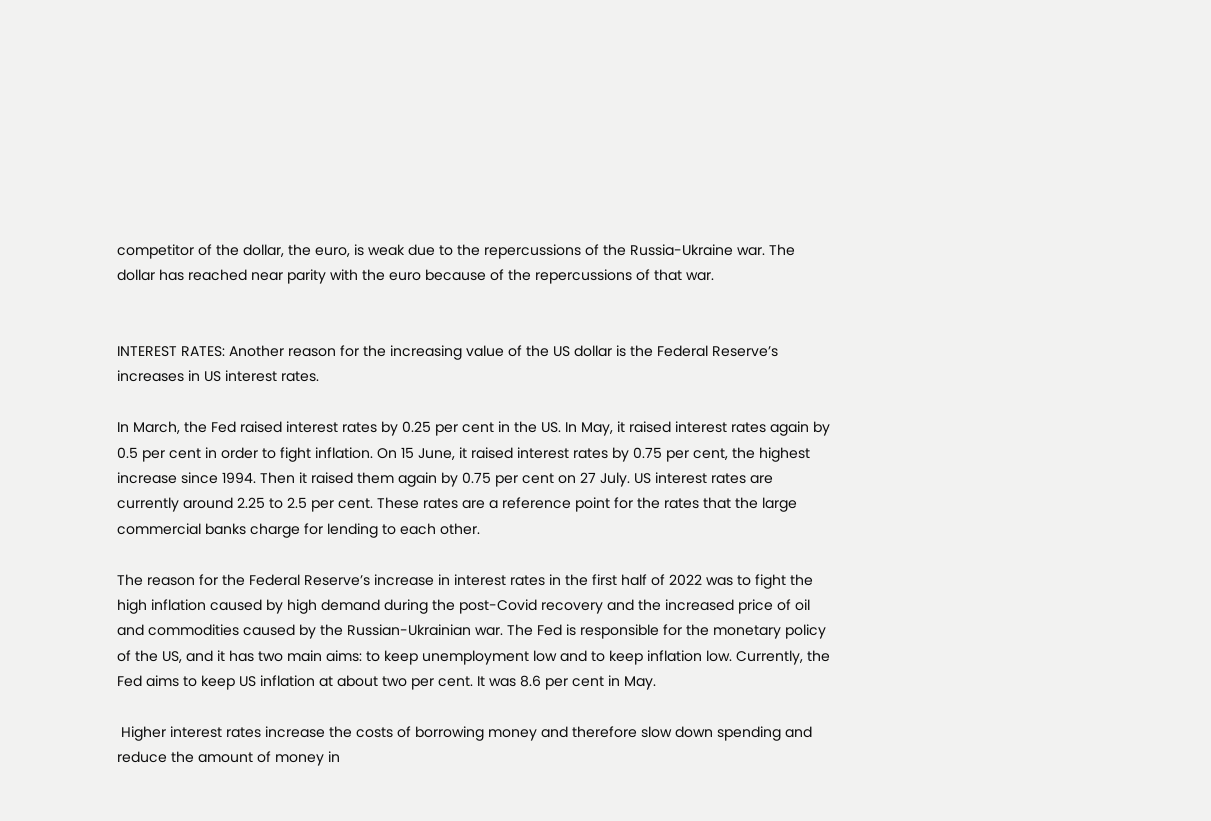competitor of the dollar, the euro, is weak due to the repercussions of the Russia-Ukraine war. The dollar has reached near parity with the euro because of the repercussions of that war.


INTEREST RATES: Another reason for the increasing value of the US dollar is the Federal Reserve’s increases in US interest rates.

In March, the Fed raised interest rates by 0.25 per cent in the US. In May, it raised interest rates again by 0.5 per cent in order to fight inflation. On 15 June, it raised interest rates by 0.75 per cent, the highest increase since 1994. Then it raised them again by 0.75 per cent on 27 July. US interest rates are currently around 2.25 to 2.5 per cent. These rates are a reference point for the rates that the large commercial banks charge for lending to each other.

The reason for the Federal Reserve’s increase in interest rates in the first half of 2022 was to fight the high inflation caused by high demand during the post-Covid recovery and the increased price of oil and commodities caused by the Russian-Ukrainian war. The Fed is responsible for the monetary policy of the US, and it has two main aims: to keep unemployment low and to keep inflation low. Currently, the Fed aims to keep US inflation at about two per cent. It was 8.6 per cent in May.

 Higher interest rates increase the costs of borrowing money and therefore slow down spending and reduce the amount of money in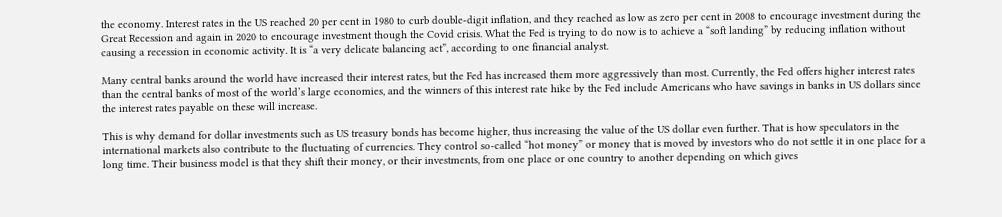the economy. Interest rates in the US reached 20 per cent in 1980 to curb double-digit inflation, and they reached as low as zero per cent in 2008 to encourage investment during the Great Recession and again in 2020 to encourage investment though the Covid crisis. What the Fed is trying to do now is to achieve a “soft landing” by reducing inflation without causing a recession in economic activity. It is “a very delicate balancing act”, according to one financial analyst.

Many central banks around the world have increased their interest rates, but the Fed has increased them more aggressively than most. Currently, the Fed offers higher interest rates than the central banks of most of the world’s large economies, and the winners of this interest rate hike by the Fed include Americans who have savings in banks in US dollars since the interest rates payable on these will increase.

This is why demand for dollar investments such as US treasury bonds has become higher, thus increasing the value of the US dollar even further. That is how speculators in the international markets also contribute to the fluctuating of currencies. They control so-called “hot money” or money that is moved by investors who do not settle it in one place for a long time. Their business model is that they shift their money, or their investments, from one place or one country to another depending on which gives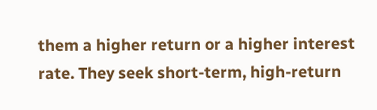them a higher return or a higher interest rate. They seek short-term, high-return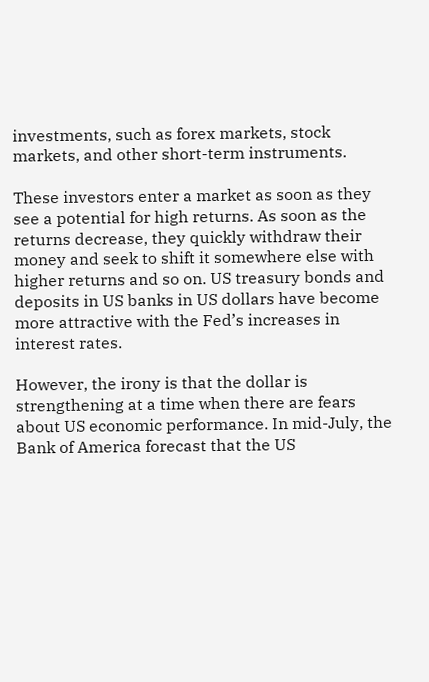investments, such as forex markets, stock markets, and other short-term instruments.

These investors enter a market as soon as they see a potential for high returns. As soon as the returns decrease, they quickly withdraw their money and seek to shift it somewhere else with higher returns and so on. US treasury bonds and deposits in US banks in US dollars have become more attractive with the Fed’s increases in interest rates.

However, the irony is that the dollar is strengthening at a time when there are fears about US economic performance. In mid-July, the Bank of America forecast that the US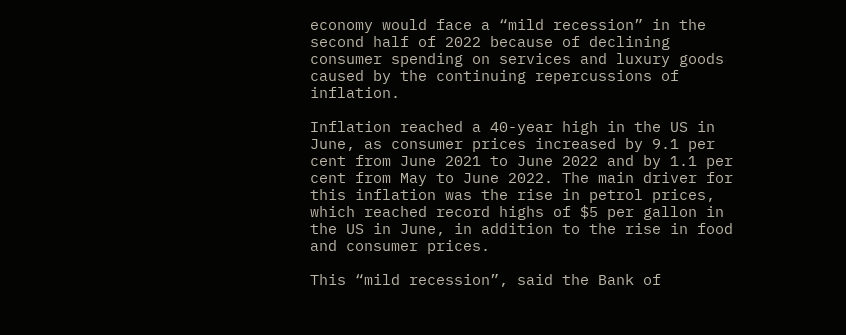economy would face a “mild recession” in the second half of 2022 because of declining consumer spending on services and luxury goods caused by the continuing repercussions of inflation.

Inflation reached a 40-year high in the US in June, as consumer prices increased by 9.1 per cent from June 2021 to June 2022 and by 1.1 per cent from May to June 2022. The main driver for this inflation was the rise in petrol prices, which reached record highs of $5 per gallon in the US in June, in addition to the rise in food and consumer prices.

This “mild recession”, said the Bank of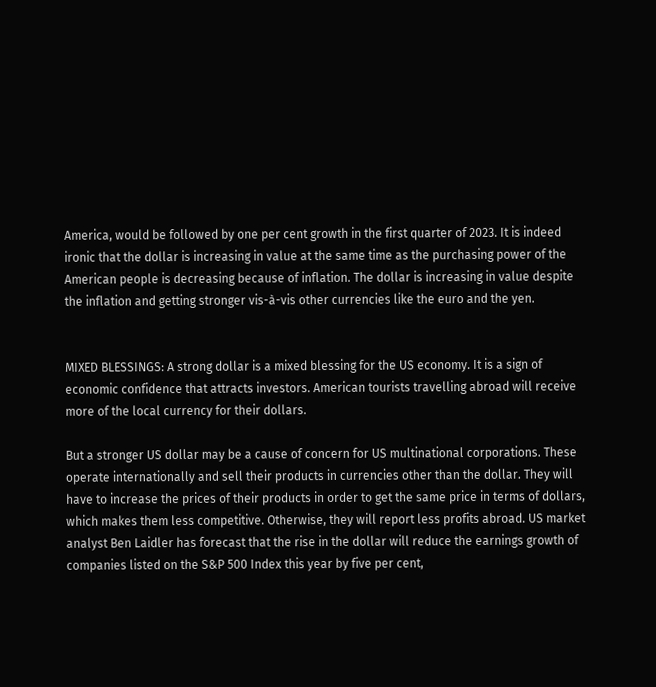America, would be followed by one per cent growth in the first quarter of 2023. It is indeed ironic that the dollar is increasing in value at the same time as the purchasing power of the American people is decreasing because of inflation. The dollar is increasing in value despite the inflation and getting stronger vis-à-vis other currencies like the euro and the yen.


MIXED BLESSINGS: A strong dollar is a mixed blessing for the US economy. It is a sign of economic confidence that attracts investors. American tourists travelling abroad will receive more of the local currency for their dollars.

But a stronger US dollar may be a cause of concern for US multinational corporations. These operate internationally and sell their products in currencies other than the dollar. They will have to increase the prices of their products in order to get the same price in terms of dollars, which makes them less competitive. Otherwise, they will report less profits abroad. US market analyst Ben Laidler has forecast that the rise in the dollar will reduce the earnings growth of companies listed on the S&P 500 Index this year by five per cent,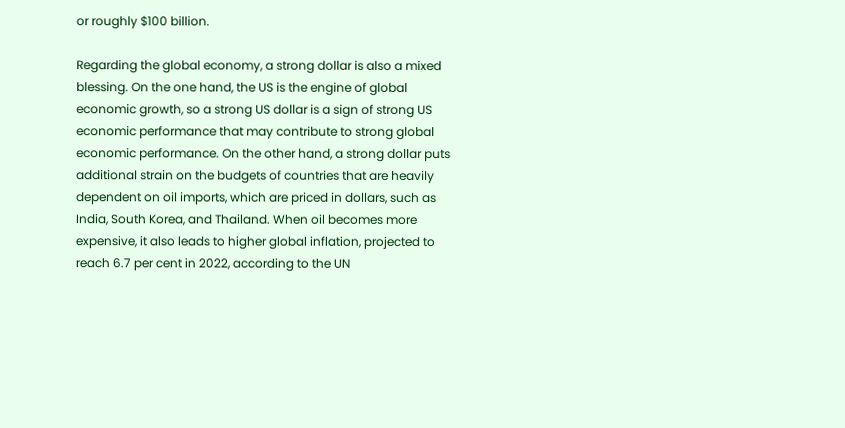or roughly $100 billion.

Regarding the global economy, a strong dollar is also a mixed blessing. On the one hand, the US is the engine of global economic growth, so a strong US dollar is a sign of strong US economic performance that may contribute to strong global economic performance. On the other hand, a strong dollar puts additional strain on the budgets of countries that are heavily dependent on oil imports, which are priced in dollars, such as India, South Korea, and Thailand. When oil becomes more expensive, it also leads to higher global inflation, projected to reach 6.7 per cent in 2022, according to the UN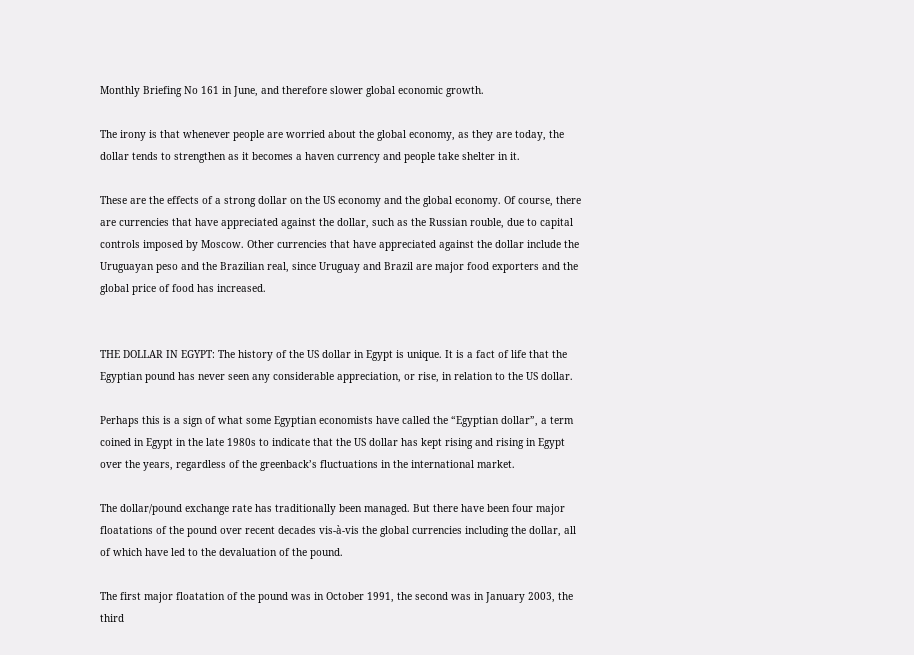Monthly Briefing No 161 in June, and therefore slower global economic growth.

The irony is that whenever people are worried about the global economy, as they are today, the dollar tends to strengthen as it becomes a haven currency and people take shelter in it.

These are the effects of a strong dollar on the US economy and the global economy. Of course, there are currencies that have appreciated against the dollar, such as the Russian rouble, due to capital controls imposed by Moscow. Other currencies that have appreciated against the dollar include the Uruguayan peso and the Brazilian real, since Uruguay and Brazil are major food exporters and the global price of food has increased.


THE DOLLAR IN EGYPT: The history of the US dollar in Egypt is unique. It is a fact of life that the Egyptian pound has never seen any considerable appreciation, or rise, in relation to the US dollar.

Perhaps this is a sign of what some Egyptian economists have called the “Egyptian dollar”, a term coined in Egypt in the late 1980s to indicate that the US dollar has kept rising and rising in Egypt over the years, regardless of the greenback’s fluctuations in the international market.

The dollar/pound exchange rate has traditionally been managed. But there have been four major floatations of the pound over recent decades vis-à-vis the global currencies including the dollar, all of which have led to the devaluation of the pound.

The first major floatation of the pound was in October 1991, the second was in January 2003, the third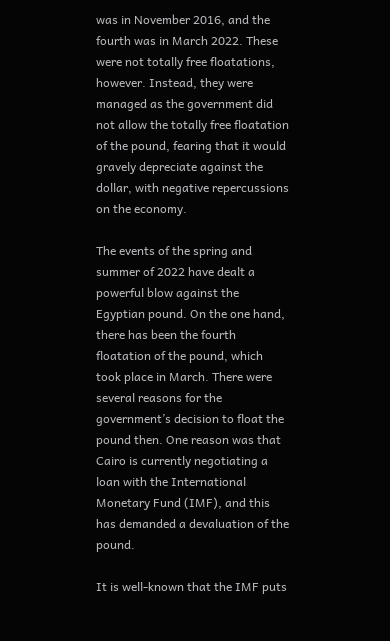was in November 2016, and the fourth was in March 2022. These were not totally free floatations, however. Instead, they were managed as the government did not allow the totally free floatation of the pound, fearing that it would gravely depreciate against the dollar, with negative repercussions on the economy.

The events of the spring and summer of 2022 have dealt a powerful blow against the Egyptian pound. On the one hand, there has been the fourth floatation of the pound, which took place in March. There were several reasons for the government’s decision to float the pound then. One reason was that Cairo is currently negotiating a loan with the International Monetary Fund (IMF), and this has demanded a devaluation of the pound.

It is well-known that the IMF puts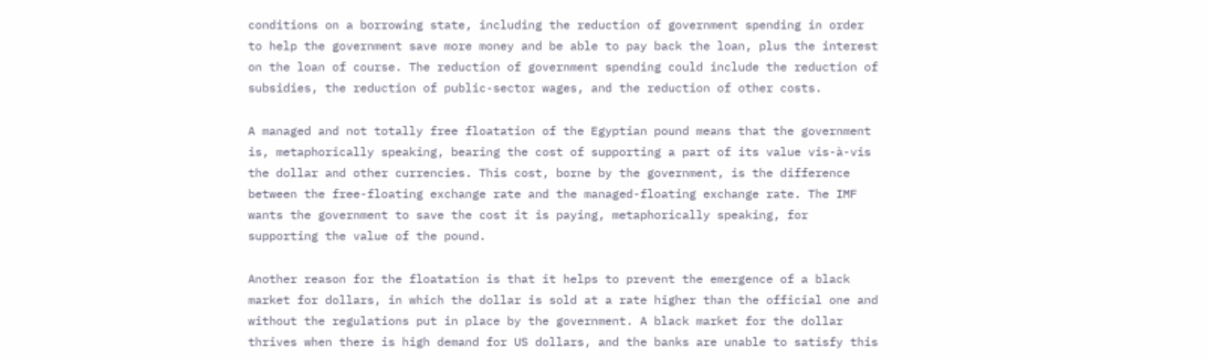conditions on a borrowing state, including the reduction of government spending in order to help the government save more money and be able to pay back the loan, plus the interest on the loan of course. The reduction of government spending could include the reduction of subsidies, the reduction of public-sector wages, and the reduction of other costs.

A managed and not totally free floatation of the Egyptian pound means that the government is, metaphorically speaking, bearing the cost of supporting a part of its value vis-à-vis the dollar and other currencies. This cost, borne by the government, is the difference between the free-floating exchange rate and the managed-floating exchange rate. The IMF wants the government to save the cost it is paying, metaphorically speaking, for supporting the value of the pound.

Another reason for the floatation is that it helps to prevent the emergence of a black market for dollars, in which the dollar is sold at a rate higher than the official one and without the regulations put in place by the government. A black market for the dollar thrives when there is high demand for US dollars, and the banks are unable to satisfy this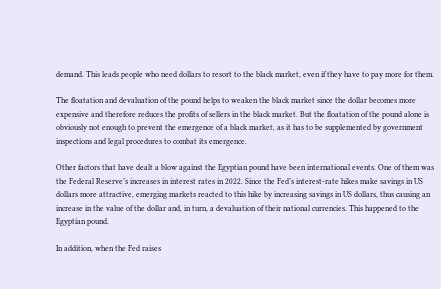demand. This leads people who need dollars to resort to the black market, even if they have to pay more for them.

The floatation and devaluation of the pound helps to weaken the black market since the dollar becomes more expensive and therefore reduces the profits of sellers in the black market. But the floatation of the pound alone is obviously not enough to prevent the emergence of a black market, as it has to be supplemented by government inspections and legal procedures to combat its emergence.

Other factors that have dealt a blow against the Egyptian pound have been international events. One of them was the Federal Reserve’s increases in interest rates in 2022. Since the Fed’s interest-rate hikes make savings in US dollars more attractive, emerging markets reacted to this hike by increasing savings in US dollars, thus causing an increase in the value of the dollar and, in turn, a devaluation of their national currencies. This happened to the Egyptian pound.

In addition, when the Fed raises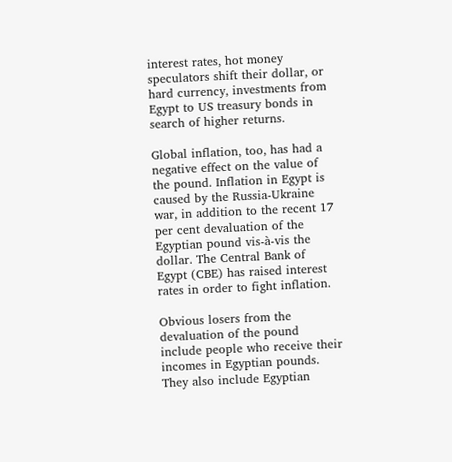interest rates, hot money speculators shift their dollar, or hard currency, investments from Egypt to US treasury bonds in search of higher returns.

Global inflation, too, has had a negative effect on the value of the pound. Inflation in Egypt is caused by the Russia-Ukraine war, in addition to the recent 17 per cent devaluation of the Egyptian pound vis-à-vis the dollar. The Central Bank of Egypt (CBE) has raised interest rates in order to fight inflation.

Obvious losers from the devaluation of the pound include people who receive their incomes in Egyptian pounds. They also include Egyptian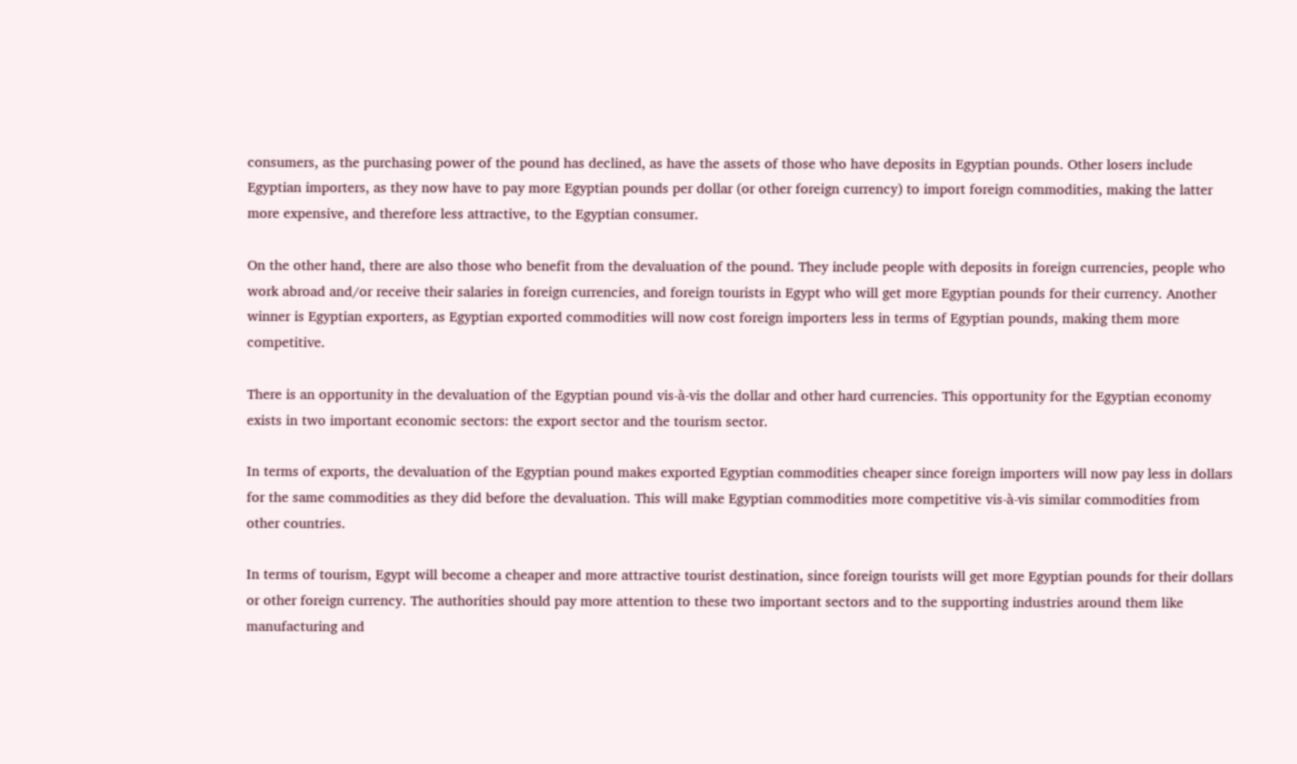consumers, as the purchasing power of the pound has declined, as have the assets of those who have deposits in Egyptian pounds. Other losers include Egyptian importers, as they now have to pay more Egyptian pounds per dollar (or other foreign currency) to import foreign commodities, making the latter more expensive, and therefore less attractive, to the Egyptian consumer.

On the other hand, there are also those who benefit from the devaluation of the pound. They include people with deposits in foreign currencies, people who work abroad and/or receive their salaries in foreign currencies, and foreign tourists in Egypt who will get more Egyptian pounds for their currency. Another winner is Egyptian exporters, as Egyptian exported commodities will now cost foreign importers less in terms of Egyptian pounds, making them more competitive.

There is an opportunity in the devaluation of the Egyptian pound vis-à-vis the dollar and other hard currencies. This opportunity for the Egyptian economy exists in two important economic sectors: the export sector and the tourism sector.

In terms of exports, the devaluation of the Egyptian pound makes exported Egyptian commodities cheaper since foreign importers will now pay less in dollars for the same commodities as they did before the devaluation. This will make Egyptian commodities more competitive vis-à-vis similar commodities from other countries.

In terms of tourism, Egypt will become a cheaper and more attractive tourist destination, since foreign tourists will get more Egyptian pounds for their dollars or other foreign currency. The authorities should pay more attention to these two important sectors and to the supporting industries around them like manufacturing and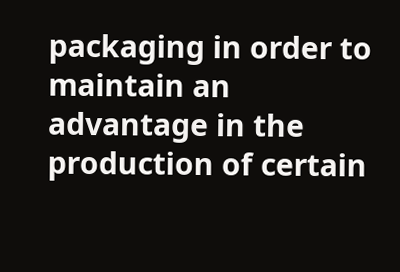packaging in order to maintain an advantage in the production of certain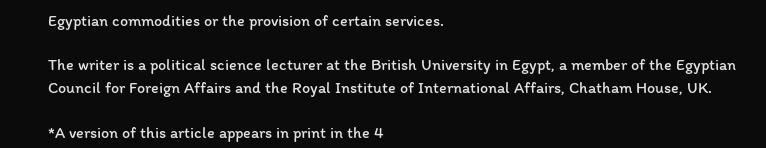Egyptian commodities or the provision of certain services.

The writer is a political science lecturer at the British University in Egypt, a member of the Egyptian Council for Foreign Affairs and the Royal Institute of International Affairs, Chatham House, UK.

*A version of this article appears in print in the 4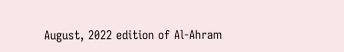August, 2022 edition of Al-Ahram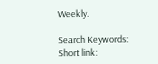Weekly.

Search Keywords:
Short link: